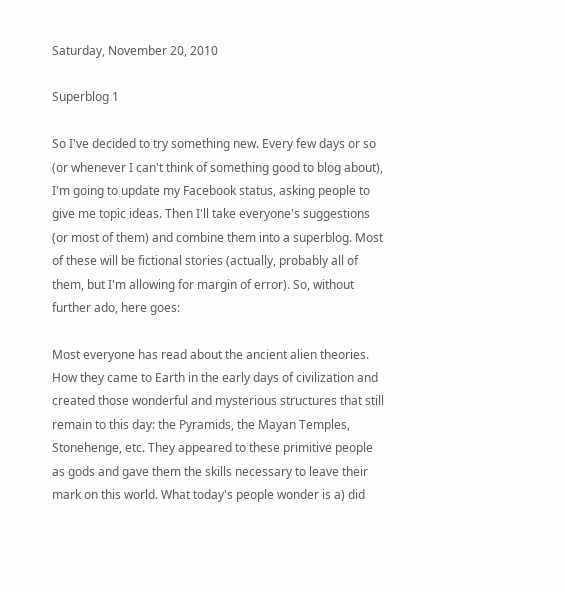Saturday, November 20, 2010

Superblog 1

So I've decided to try something new. Every few days or so (or whenever I can't think of something good to blog about), I'm going to update my Facebook status, asking people to give me topic ideas. Then I'll take everyone's suggestions (or most of them) and combine them into a superblog. Most of these will be fictional stories (actually, probably all of them, but I'm allowing for margin of error). So, without further ado, here goes:

Most everyone has read about the ancient alien theories. How they came to Earth in the early days of civilization and created those wonderful and mysterious structures that still remain to this day: the Pyramids, the Mayan Temples, Stonehenge, etc. They appeared to these primitive people as gods and gave them the skills necessary to leave their mark on this world. What today's people wonder is a) did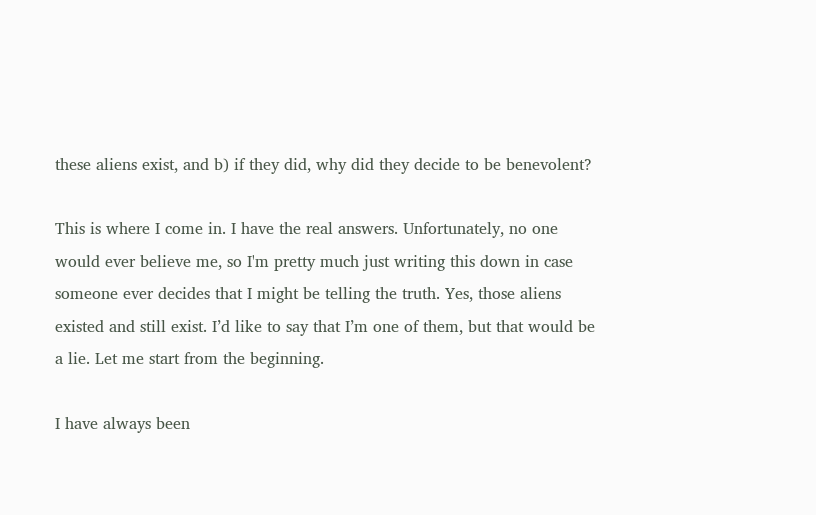these aliens exist, and b) if they did, why did they decide to be benevolent?

This is where I come in. I have the real answers. Unfortunately, no one would ever believe me, so I'm pretty much just writing this down in case someone ever decides that I might be telling the truth. Yes, those aliens existed and still exist. I’d like to say that I’m one of them, but that would be a lie. Let me start from the beginning.

I have always been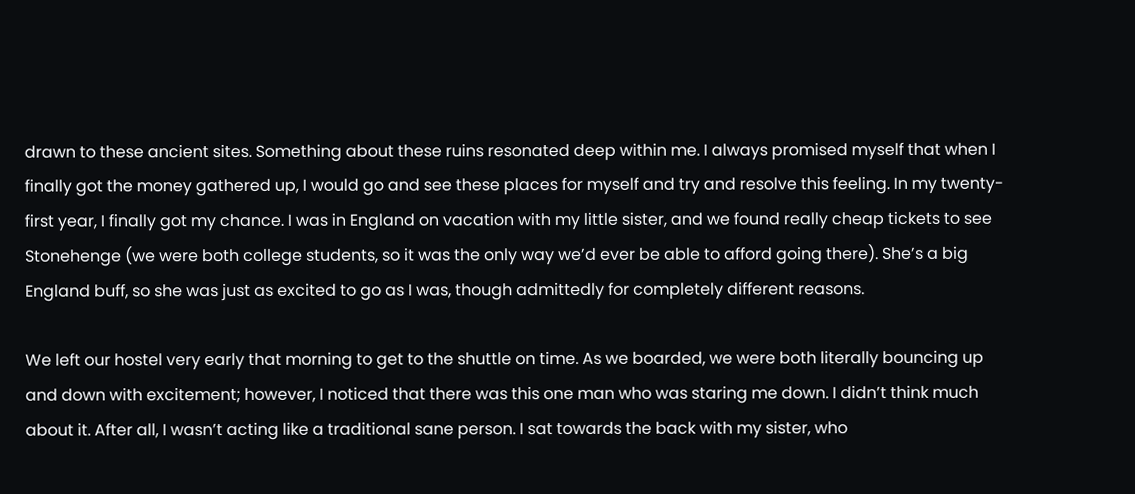drawn to these ancient sites. Something about these ruins resonated deep within me. I always promised myself that when I finally got the money gathered up, I would go and see these places for myself and try and resolve this feeling. In my twenty-first year, I finally got my chance. I was in England on vacation with my little sister, and we found really cheap tickets to see Stonehenge (we were both college students, so it was the only way we’d ever be able to afford going there). She’s a big England buff, so she was just as excited to go as I was, though admittedly for completely different reasons.

We left our hostel very early that morning to get to the shuttle on time. As we boarded, we were both literally bouncing up and down with excitement; however, I noticed that there was this one man who was staring me down. I didn’t think much about it. After all, I wasn’t acting like a traditional sane person. I sat towards the back with my sister, who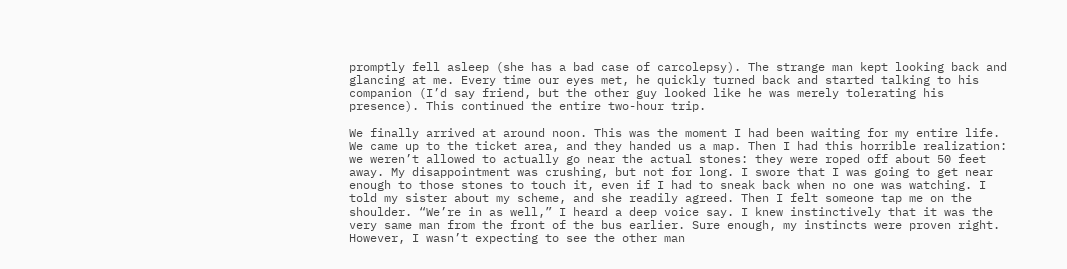promptly fell asleep (she has a bad case of carcolepsy). The strange man kept looking back and glancing at me. Every time our eyes met, he quickly turned back and started talking to his companion (I’d say friend, but the other guy looked like he was merely tolerating his presence). This continued the entire two-hour trip.

We finally arrived at around noon. This was the moment I had been waiting for my entire life. We came up to the ticket area, and they handed us a map. Then I had this horrible realization: we weren’t allowed to actually go near the actual stones: they were roped off about 50 feet away. My disappointment was crushing, but not for long. I swore that I was going to get near enough to those stones to touch it, even if I had to sneak back when no one was watching. I told my sister about my scheme, and she readily agreed. Then I felt someone tap me on the shoulder. “We’re in as well,” I heard a deep voice say. I knew instinctively that it was the very same man from the front of the bus earlier. Sure enough, my instincts were proven right. However, I wasn’t expecting to see the other man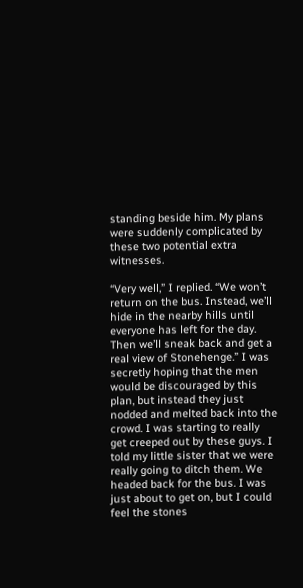standing beside him. My plans were suddenly complicated by these two potential extra witnesses.

“Very well,” I replied. “We won’t return on the bus. Instead, we’ll hide in the nearby hills until everyone has left for the day. Then we’ll sneak back and get a real view of Stonehenge.” I was secretly hoping that the men would be discouraged by this plan, but instead they just nodded and melted back into the crowd. I was starting to really get creeped out by these guys. I told my little sister that we were really going to ditch them. We headed back for the bus. I was just about to get on, but I could feel the stones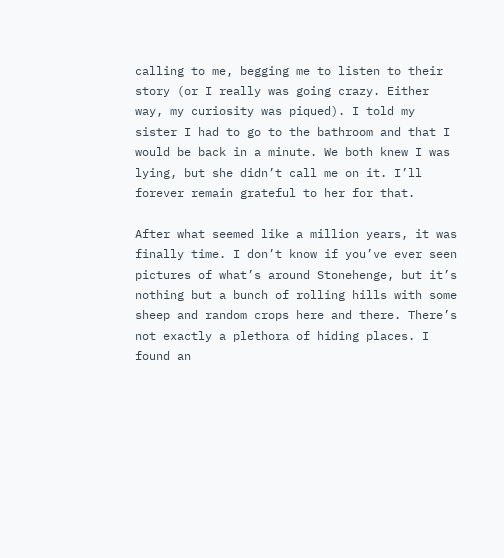calling to me, begging me to listen to their story (or I really was going crazy. Either way, my curiosity was piqued). I told my sister I had to go to the bathroom and that I would be back in a minute. We both knew I was lying, but she didn’t call me on it. I’ll forever remain grateful to her for that.

After what seemed like a million years, it was finally time. I don’t know if you’ve ever seen pictures of what’s around Stonehenge, but it’s nothing but a bunch of rolling hills with some sheep and random crops here and there. There’s not exactly a plethora of hiding places. I found an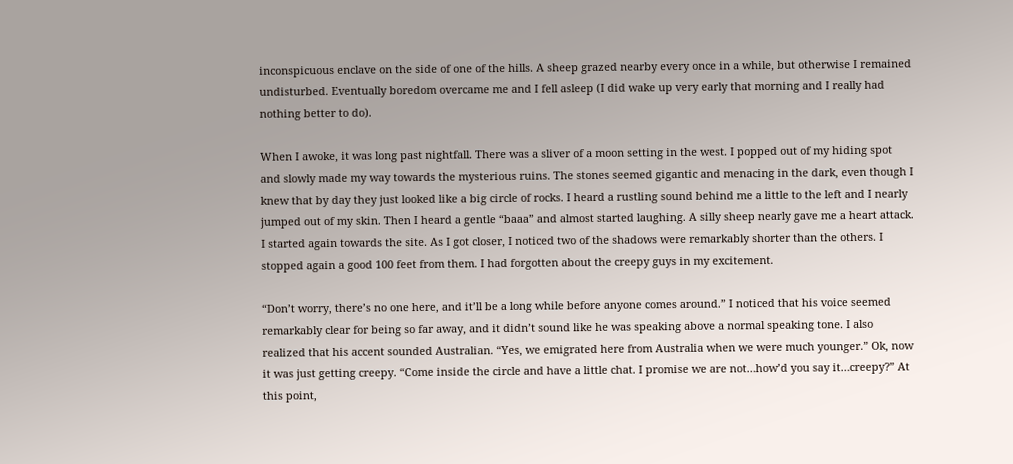inconspicuous enclave on the side of one of the hills. A sheep grazed nearby every once in a while, but otherwise I remained undisturbed. Eventually boredom overcame me and I fell asleep (I did wake up very early that morning and I really had nothing better to do).

When I awoke, it was long past nightfall. There was a sliver of a moon setting in the west. I popped out of my hiding spot and slowly made my way towards the mysterious ruins. The stones seemed gigantic and menacing in the dark, even though I knew that by day they just looked like a big circle of rocks. I heard a rustling sound behind me a little to the left and I nearly jumped out of my skin. Then I heard a gentle “baaa” and almost started laughing. A silly sheep nearly gave me a heart attack. I started again towards the site. As I got closer, I noticed two of the shadows were remarkably shorter than the others. I stopped again a good 100 feet from them. I had forgotten about the creepy guys in my excitement.

“Don’t worry, there’s no one here, and it’ll be a long while before anyone comes around.” I noticed that his voice seemed remarkably clear for being so far away, and it didn’t sound like he was speaking above a normal speaking tone. I also realized that his accent sounded Australian. “Yes, we emigrated here from Australia when we were much younger.” Ok, now it was just getting creepy. “Come inside the circle and have a little chat. I promise we are not…how’d you say it…creepy?” At this point,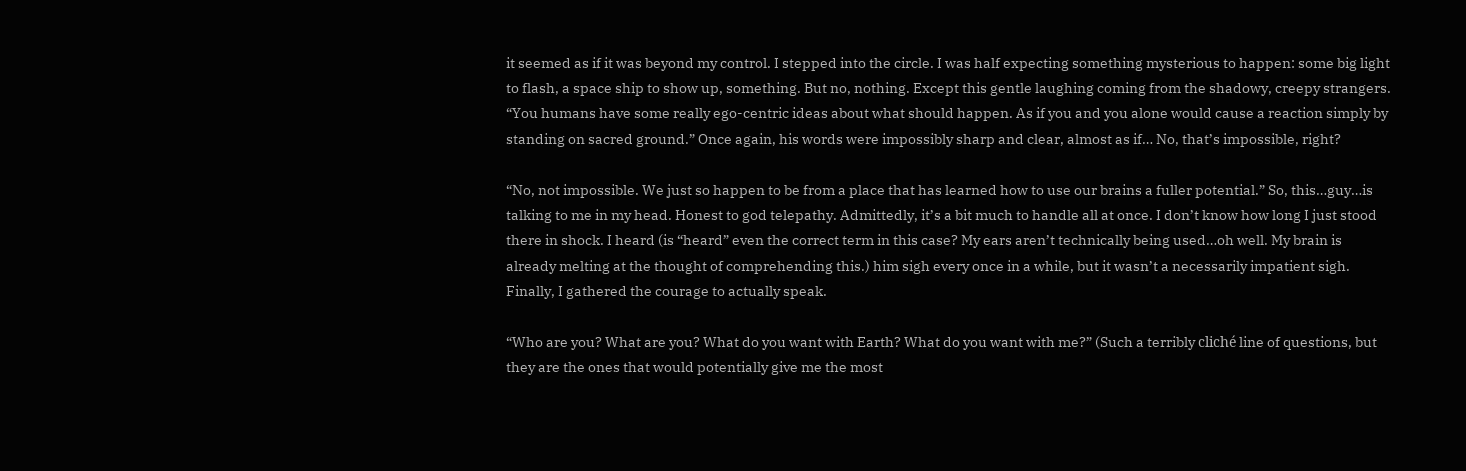it seemed as if it was beyond my control. I stepped into the circle. I was half expecting something mysterious to happen: some big light to flash, a space ship to show up, something. But no, nothing. Except this gentle laughing coming from the shadowy, creepy strangers. “You humans have some really ego-centric ideas about what should happen. As if you and you alone would cause a reaction simply by standing on sacred ground.” Once again, his words were impossibly sharp and clear, almost as if… No, that’s impossible, right?

“No, not impossible. We just so happen to be from a place that has learned how to use our brains a fuller potential.” So, this…guy…is talking to me in my head. Honest to god telepathy. Admittedly, it’s a bit much to handle all at once. I don’t know how long I just stood there in shock. I heard (is “heard” even the correct term in this case? My ears aren’t technically being used…oh well. My brain is already melting at the thought of comprehending this.) him sigh every once in a while, but it wasn’t a necessarily impatient sigh. Finally, I gathered the courage to actually speak.

“Who are you? What are you? What do you want with Earth? What do you want with me?” (Such a terribly cliché line of questions, but they are the ones that would potentially give me the most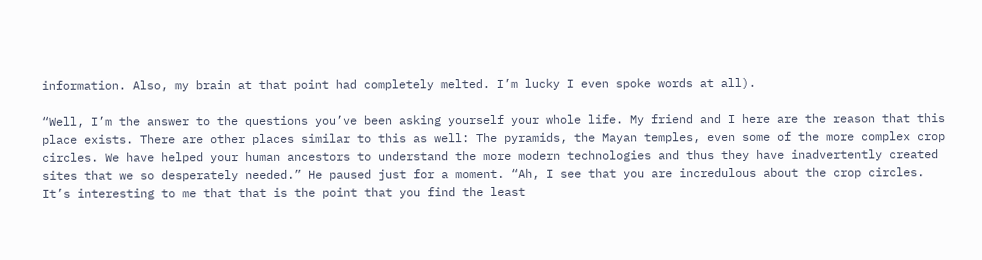information. Also, my brain at that point had completely melted. I’m lucky I even spoke words at all).

“Well, I’m the answer to the questions you’ve been asking yourself your whole life. My friend and I here are the reason that this place exists. There are other places similar to this as well: The pyramids, the Mayan temples, even some of the more complex crop circles. We have helped your human ancestors to understand the more modern technologies and thus they have inadvertently created sites that we so desperately needed.” He paused just for a moment. “Ah, I see that you are incredulous about the crop circles. It’s interesting to me that that is the point that you find the least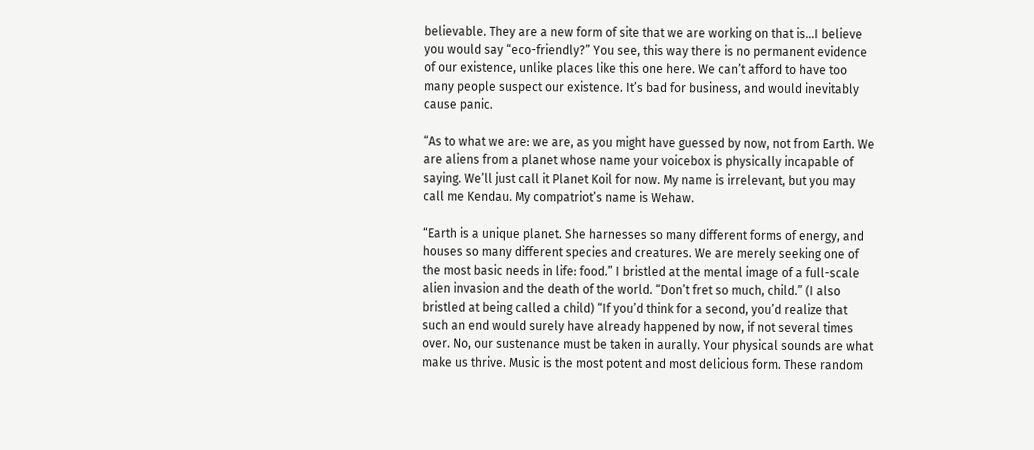believable. They are a new form of site that we are working on that is…I believe you would say “eco-friendly?” You see, this way there is no permanent evidence of our existence, unlike places like this one here. We can’t afford to have too many people suspect our existence. It’s bad for business, and would inevitably cause panic.

“As to what we are: we are, as you might have guessed by now, not from Earth. We are aliens from a planet whose name your voicebox is physically incapable of saying. We’ll just call it Planet Koil for now. My name is irrelevant, but you may call me Kendau. My compatriot’s name is Wehaw.

“Earth is a unique planet. She harnesses so many different forms of energy, and houses so many different species and creatures. We are merely seeking one of the most basic needs in life: food.” I bristled at the mental image of a full-scale alien invasion and the death of the world. “Don’t fret so much, child.” (I also bristled at being called a child) “If you’d think for a second, you’d realize that such an end would surely have already happened by now, if not several times over. No, our sustenance must be taken in aurally. Your physical sounds are what make us thrive. Music is the most potent and most delicious form. These random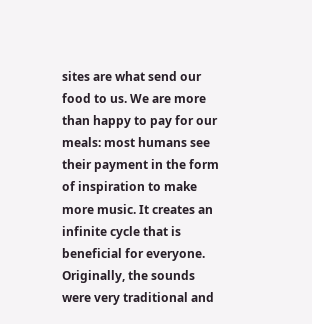sites are what send our food to us. We are more than happy to pay for our meals: most humans see their payment in the form of inspiration to make more music. It creates an infinite cycle that is beneficial for everyone. Originally, the sounds were very traditional and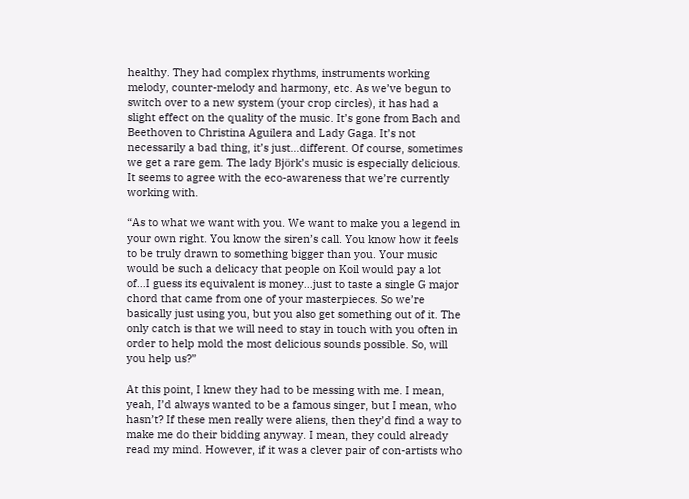healthy. They had complex rhythms, instruments working melody, counter-melody and harmony, etc. As we’ve begun to switch over to a new system (your crop circles), it has had a slight effect on the quality of the music. It’s gone from Bach and Beethoven to Christina Aguilera and Lady Gaga. It’s not necessarily a bad thing, it’s just…different. Of course, sometimes we get a rare gem. The lady Björk’s music is especially delicious. It seems to agree with the eco-awareness that we’re currently working with.

“As to what we want with you. We want to make you a legend in your own right. You know the siren’s call. You know how it feels to be truly drawn to something bigger than you. Your music would be such a delicacy that people on Koil would pay a lot of…I guess its equivalent is money…just to taste a single G major chord that came from one of your masterpieces. So we’re basically just using you, but you also get something out of it. The only catch is that we will need to stay in touch with you often in order to help mold the most delicious sounds possible. So, will you help us?”

At this point, I knew they had to be messing with me. I mean, yeah, I’d always wanted to be a famous singer, but I mean, who hasn’t? If these men really were aliens, then they’d find a way to make me do their bidding anyway. I mean, they could already read my mind. However, if it was a clever pair of con-artists who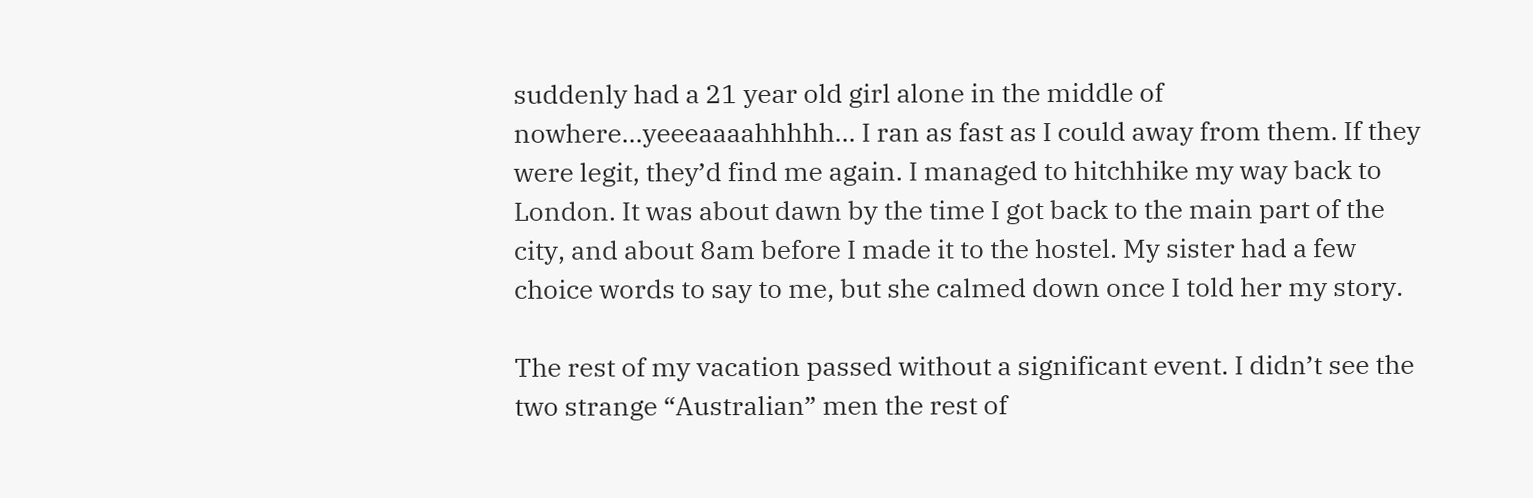suddenly had a 21 year old girl alone in the middle of nowhere…yeeeaaaahhhhh… I ran as fast as I could away from them. If they were legit, they’d find me again. I managed to hitchhike my way back to London. It was about dawn by the time I got back to the main part of the city, and about 8am before I made it to the hostel. My sister had a few choice words to say to me, but she calmed down once I told her my story.

The rest of my vacation passed without a significant event. I didn’t see the two strange “Australian” men the rest of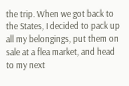the trip. When we got back to the States, I decided to pack up all my belongings, put them on sale at a flea market, and head to my next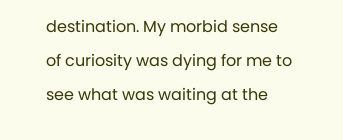destination. My morbid sense of curiosity was dying for me to see what was waiting at the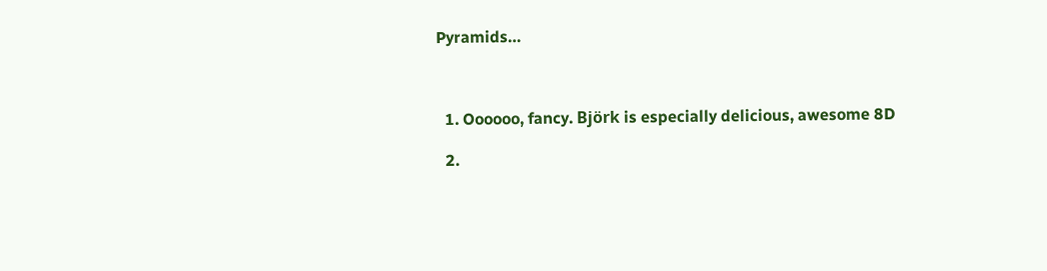Pyramids…



  1. Oooooo, fancy. Björk is especially delicious, awesome 8D

  2.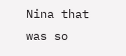Nina that was so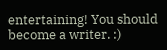entertaining! You should become a writer. :)